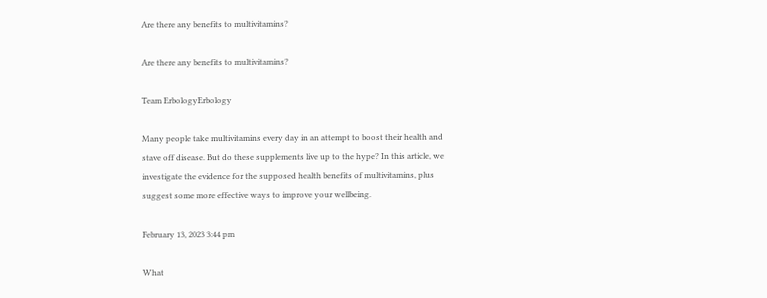Are there any benefits to multivitamins?

Are there any benefits to multivitamins?

Team ErbologyErbology

Many people take multivitamins every day in an attempt to boost their health and stave off disease. But do these supplements live up to the hype? In this article, we investigate the evidence for the supposed health benefits of multivitamins, plus suggest some more effective ways to improve your wellbeing.

February 13, 2023 3:44 pm

What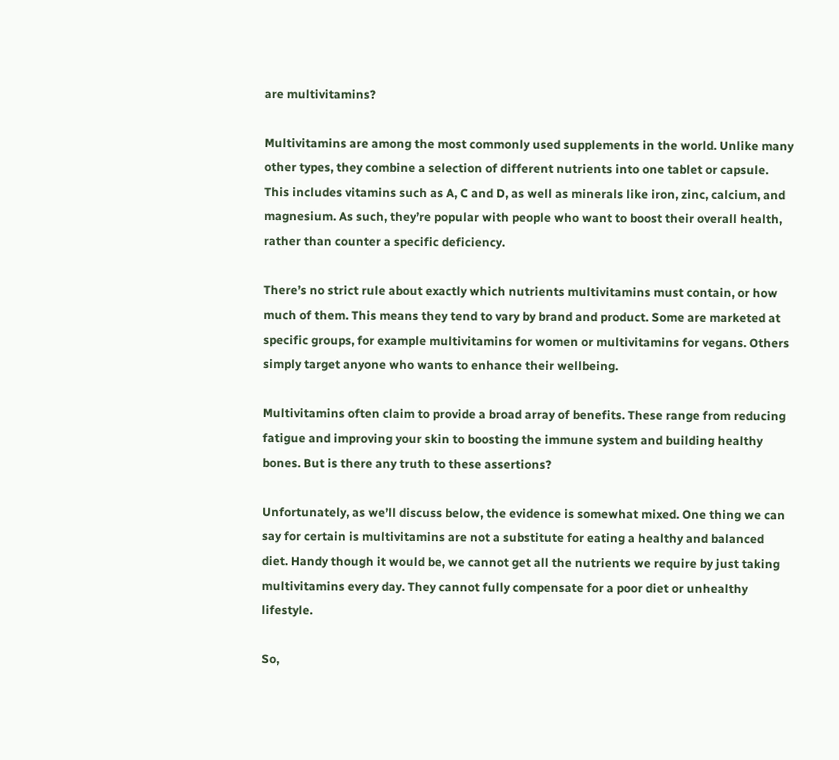are multivitamins?

Multivitamins are among the most commonly used supplements in the world. Unlike many other types, they combine a selection of different nutrients into one tablet or capsule. This includes vitamins such as A, C and D, as well as minerals like iron, zinc, calcium, and magnesium. As such, they’re popular with people who want to boost their overall health, rather than counter a specific deficiency.

There’s no strict rule about exactly which nutrients multivitamins must contain, or how much of them. This means they tend to vary by brand and product. Some are marketed at specific groups, for example multivitamins for women or multivitamins for vegans. Others simply target anyone who wants to enhance their wellbeing.

Multivitamins often claim to provide a broad array of benefits. These range from reducing fatigue and improving your skin to boosting the immune system and building healthy bones. But is there any truth to these assertions?

Unfortunately, as we’ll discuss below, the evidence is somewhat mixed. One thing we can say for certain is multivitamins are not a substitute for eating a healthy and balanced diet. Handy though it would be, we cannot get all the nutrients we require by just taking multivitamins every day. They cannot fully compensate for a poor diet or unhealthy lifestyle.

So,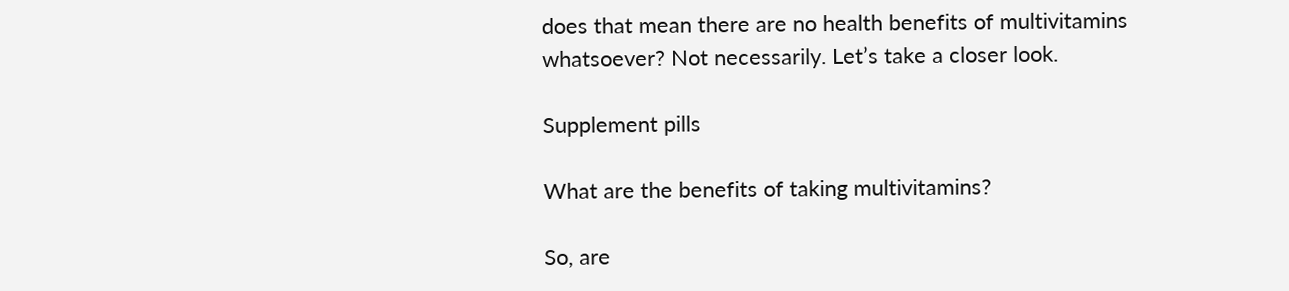does that mean there are no health benefits of multivitamins whatsoever? Not necessarily. Let’s take a closer look.

Supplement pills

What are the benefits of taking multivitamins?

So, are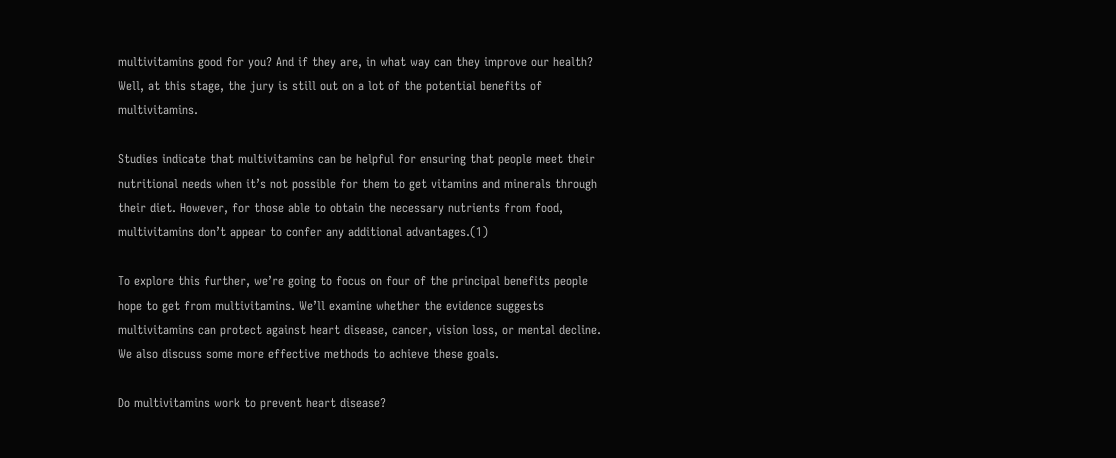multivitamins good for you? And if they are, in what way can they improve our health? Well, at this stage, the jury is still out on a lot of the potential benefits of multivitamins.

Studies indicate that multivitamins can be helpful for ensuring that people meet their nutritional needs when it’s not possible for them to get vitamins and minerals through their diet. However, for those able to obtain the necessary nutrients from food, multivitamins don’t appear to confer any additional advantages.(1)

To explore this further, we’re going to focus on four of the principal benefits people hope to get from multivitamins. We’ll examine whether the evidence suggests multivitamins can protect against heart disease, cancer, vision loss, or mental decline. We also discuss some more effective methods to achieve these goals.

Do multivitamins work to prevent heart disease?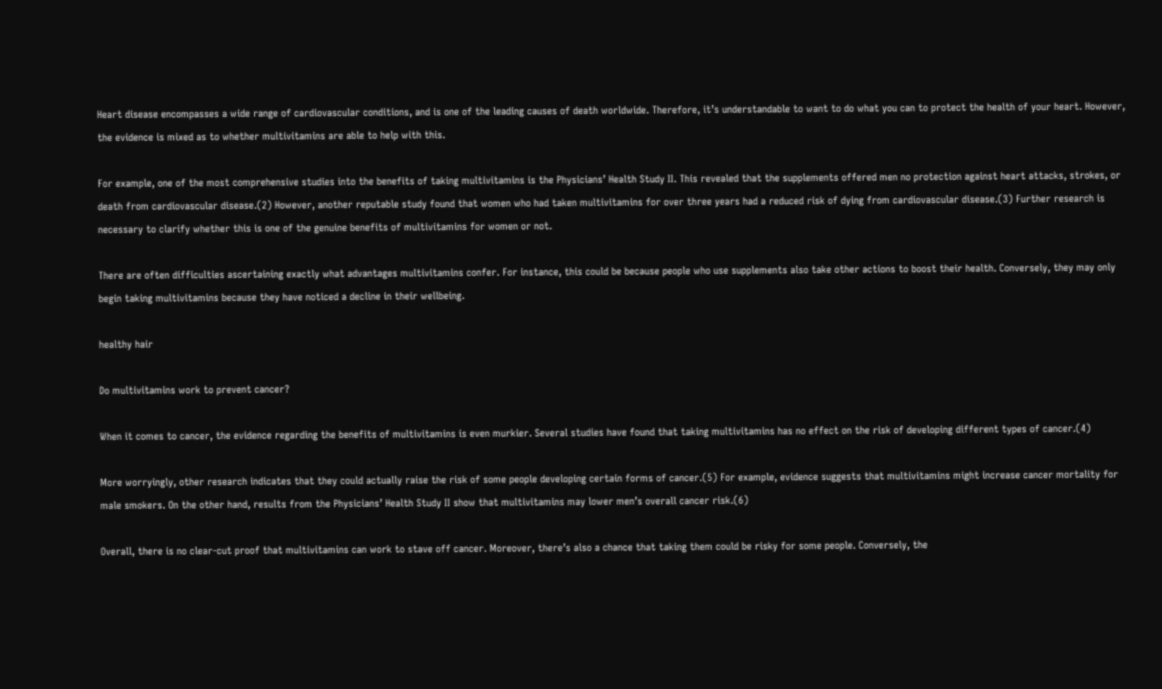Heart disease encompasses a wide range of cardiovascular conditions, and is one of the leading causes of death worldwide. Therefore, it’s understandable to want to do what you can to protect the health of your heart. However, the evidence is mixed as to whether multivitamins are able to help with this.

For example, one of the most comprehensive studies into the benefits of taking multivitamins is the Physicians’ Health Study II. This revealed that the supplements offered men no protection against heart attacks, strokes, or death from cardiovascular disease.(2) However, another reputable study found that women who had taken multivitamins for over three years had a reduced risk of dying from cardiovascular disease.(3) Further research is necessary to clarify whether this is one of the genuine benefits of multivitamins for women or not.

There are often difficulties ascertaining exactly what advantages multivitamins confer. For instance, this could be because people who use supplements also take other actions to boost their health. Conversely, they may only begin taking multivitamins because they have noticed a decline in their wellbeing.

healthy hair

Do multivitamins work to prevent cancer?

When it comes to cancer, the evidence regarding the benefits of multivitamins is even murkier. Several studies have found that taking multivitamins has no effect on the risk of developing different types of cancer.(4)

More worryingly, other research indicates that they could actually raise the risk of some people developing certain forms of cancer.(5) For example, evidence suggests that multivitamins might increase cancer mortality for male smokers. On the other hand, results from the Physicians’ Health Study II show that multivitamins may lower men’s overall cancer risk.(6)

Overall, there is no clear-cut proof that multivitamins can work to stave off cancer. Moreover, there’s also a chance that taking them could be risky for some people. Conversely, the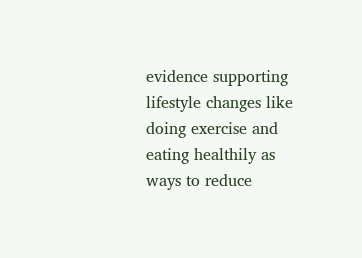evidence supporting lifestyle changes like doing exercise and eating healthily as ways to reduce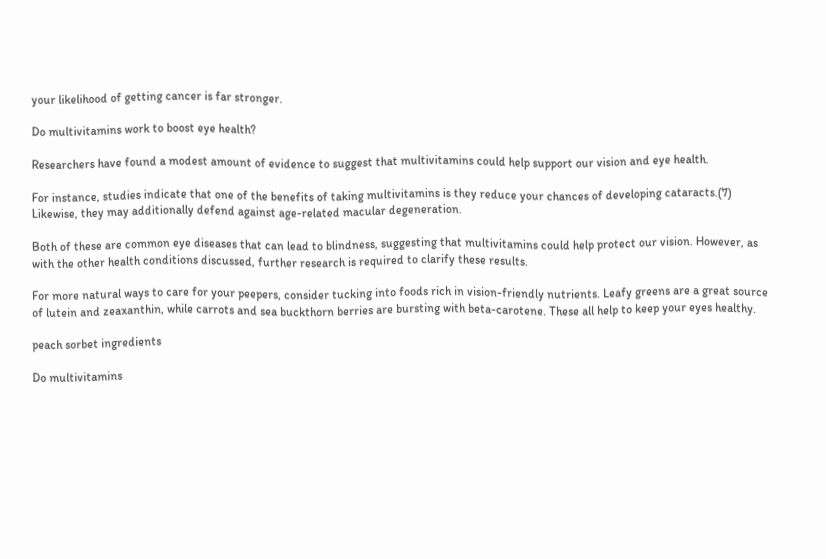your likelihood of getting cancer is far stronger.

Do multivitamins work to boost eye health?

Researchers have found a modest amount of evidence to suggest that multivitamins could help support our vision and eye health.

For instance, studies indicate that one of the benefits of taking multivitamins is they reduce your chances of developing cataracts.(7) Likewise, they may additionally defend against age-related macular degeneration.

Both of these are common eye diseases that can lead to blindness, suggesting that multivitamins could help protect our vision. However, as with the other health conditions discussed, further research is required to clarify these results.

For more natural ways to care for your peepers, consider tucking into foods rich in vision-friendly nutrients. Leafy greens are a great source of lutein and zeaxanthin, while carrots and sea buckthorn berries are bursting with beta-carotene. These all help to keep your eyes healthy.

peach sorbet ingredients

Do multivitamins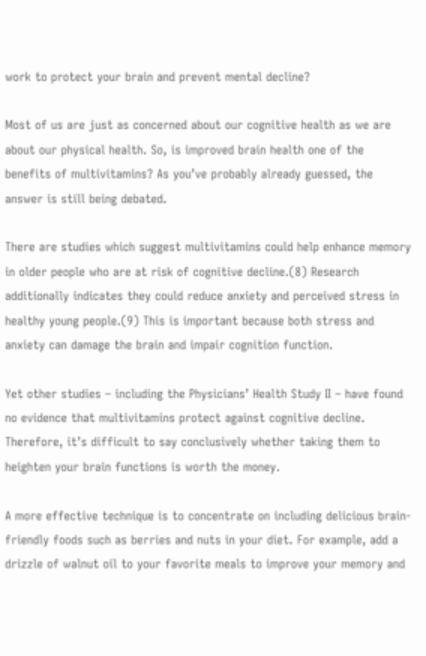work to protect your brain and prevent mental decline?

Most of us are just as concerned about our cognitive health as we are about our physical health. So, is improved brain health one of the benefits of multivitamins? As you’ve probably already guessed, the answer is still being debated.

There are studies which suggest multivitamins could help enhance memory in older people who are at risk of cognitive decline.(8) Research additionally indicates they could reduce anxiety and perceived stress in healthy young people.(9) This is important because both stress and anxiety can damage the brain and impair cognition function.

Yet other studies – including the Physicians’ Health Study II – have found no evidence that multivitamins protect against cognitive decline. Therefore, it’s difficult to say conclusively whether taking them to heighten your brain functions is worth the money.

A more effective technique is to concentrate on including delicious brain-friendly foods such as berries and nuts in your diet. For example, add a drizzle of walnut oil to your favorite meals to improve your memory and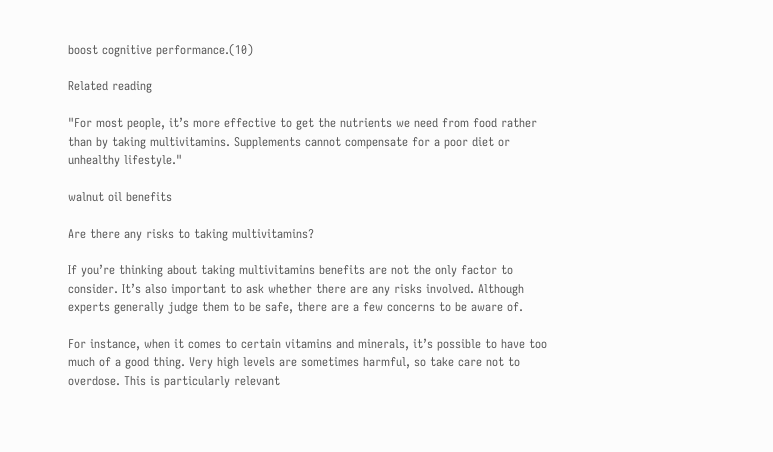boost cognitive performance.(10)

Related reading

"For most people, it’s more effective to get the nutrients we need from food rather than by taking multivitamins. Supplements cannot compensate for a poor diet or unhealthy lifestyle."

walnut oil benefits

Are there any risks to taking multivitamins?

If you’re thinking about taking multivitamins benefits are not the only factor to consider. It’s also important to ask whether there are any risks involved. Although experts generally judge them to be safe, there are a few concerns to be aware of.

For instance, when it comes to certain vitamins and minerals, it’s possible to have too much of a good thing. Very high levels are sometimes harmful, so take care not to overdose. This is particularly relevant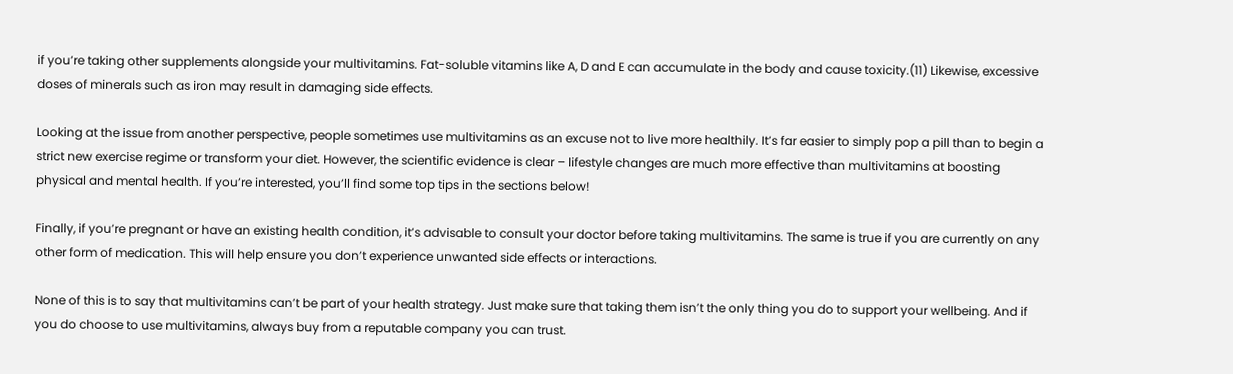if you’re taking other supplements alongside your multivitamins. Fat-soluble vitamins like A, D and E can accumulate in the body and cause toxicity.(11) Likewise, excessive doses of minerals such as iron may result in damaging side effects.

Looking at the issue from another perspective, people sometimes use multivitamins as an excuse not to live more healthily. It’s far easier to simply pop a pill than to begin a strict new exercise regime or transform your diet. However, the scientific evidence is clear – lifestyle changes are much more effective than multivitamins at boosting physical and mental health. If you’re interested, you’ll find some top tips in the sections below!

Finally, if you’re pregnant or have an existing health condition, it’s advisable to consult your doctor before taking multivitamins. The same is true if you are currently on any other form of medication. This will help ensure you don’t experience unwanted side effects or interactions.

None of this is to say that multivitamins can’t be part of your health strategy. Just make sure that taking them isn’t the only thing you do to support your wellbeing. And if you do choose to use multivitamins, always buy from a reputable company you can trust.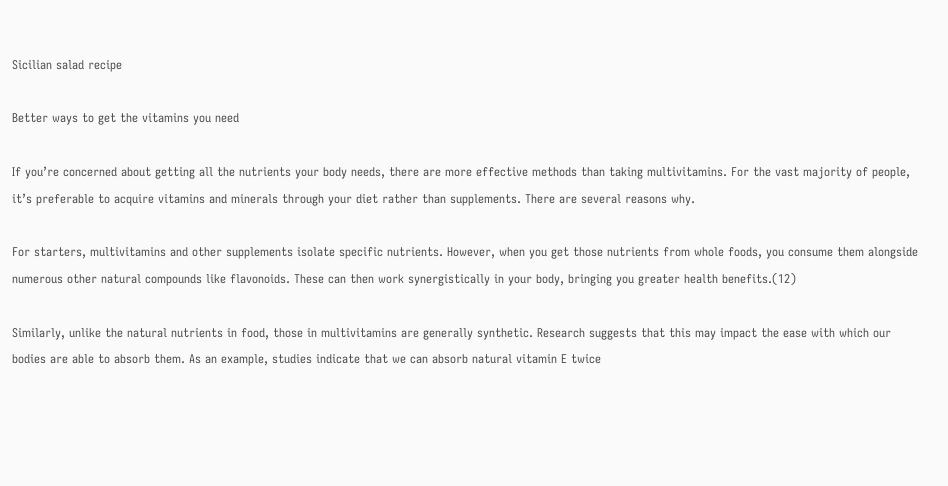Sicilian salad recipe

Better ways to get the vitamins you need

If you’re concerned about getting all the nutrients your body needs, there are more effective methods than taking multivitamins. For the vast majority of people, it’s preferable to acquire vitamins and minerals through your diet rather than supplements. There are several reasons why.

For starters, multivitamins and other supplements isolate specific nutrients. However, when you get those nutrients from whole foods, you consume them alongside numerous other natural compounds like flavonoids. These can then work synergistically in your body, bringing you greater health benefits.(12)

Similarly, unlike the natural nutrients in food, those in multivitamins are generally synthetic. Research suggests that this may impact the ease with which our bodies are able to absorb them. As an example, studies indicate that we can absorb natural vitamin E twice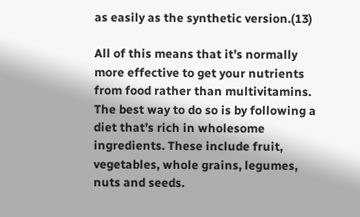as easily as the synthetic version.(13)

All of this means that it’s normally more effective to get your nutrients from food rather than multivitamins. The best way to do so is by following a diet that’s rich in wholesome ingredients. These include fruit, vegetables, whole grains, legumes, nuts and seeds.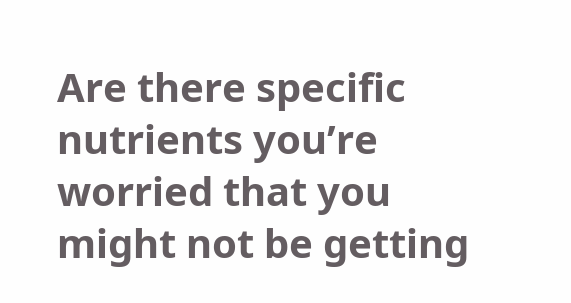Are there specific nutrients you’re worried that you might not be getting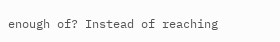enough of? Instead of reaching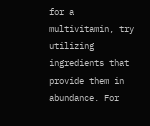for a multivitamin, try utilizing ingredients that provide them in abundance. For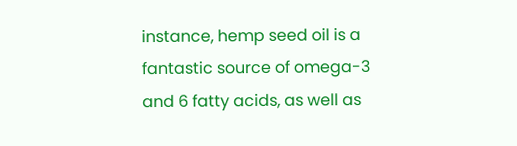instance, hemp seed oil is a fantastic source of omega-3 and 6 fatty acids, as well as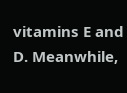vitamins E and D. Meanwhile,